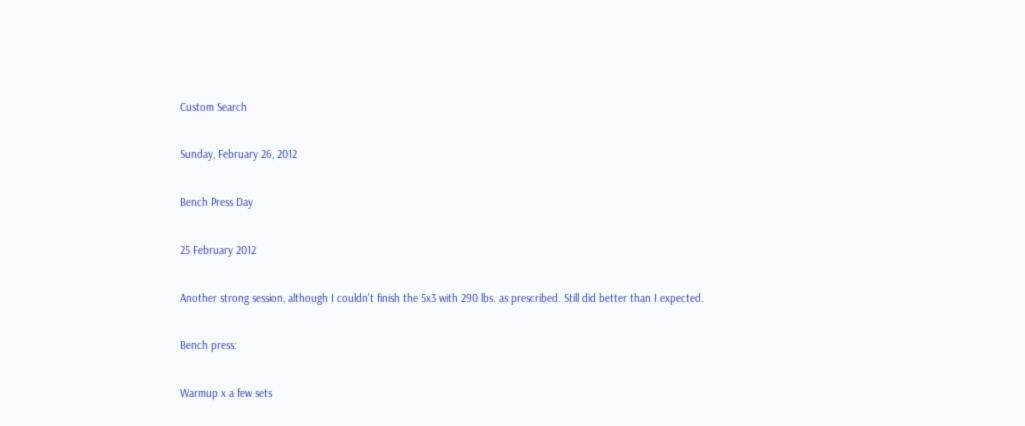Custom Search

Sunday, February 26, 2012

Bench Press Day

25 February 2012

Another strong session, although I couldn't finish the 5x3 with 290 lbs. as prescribed. Still did better than I expected.

Bench press:

Warmup x a few sets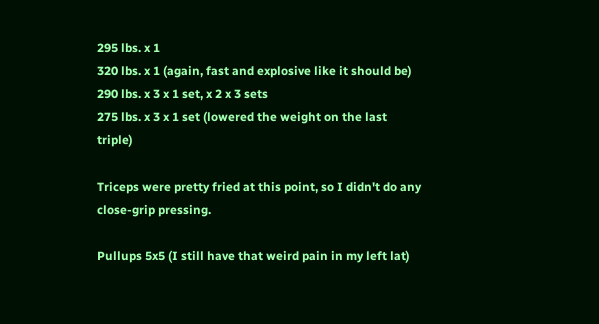295 lbs. x 1
320 lbs. x 1 (again, fast and explosive like it should be)
290 lbs. x 3 x 1 set, x 2 x 3 sets
275 lbs. x 3 x 1 set (lowered the weight on the last triple)

Triceps were pretty fried at this point, so I didn't do any close-grip pressing.

Pullups 5x5 (I still have that weird pain in my left lat)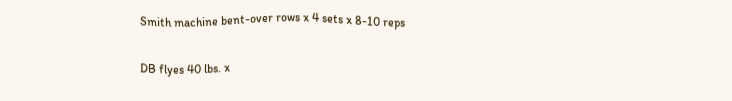Smith machine bent-over rows x 4 sets x 8-10 reps

DB flyes 40 lbs. x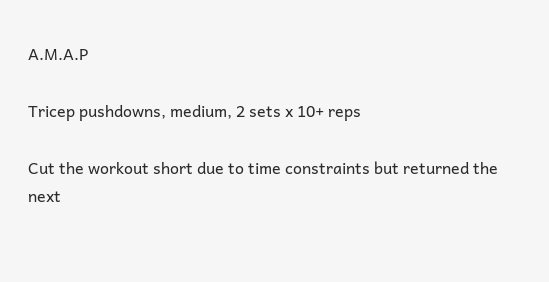A.M.A.P

Tricep pushdowns, medium, 2 sets x 10+ reps

Cut the workout short due to time constraints but returned the next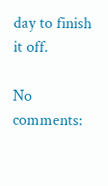day to finish it off.

No comments: